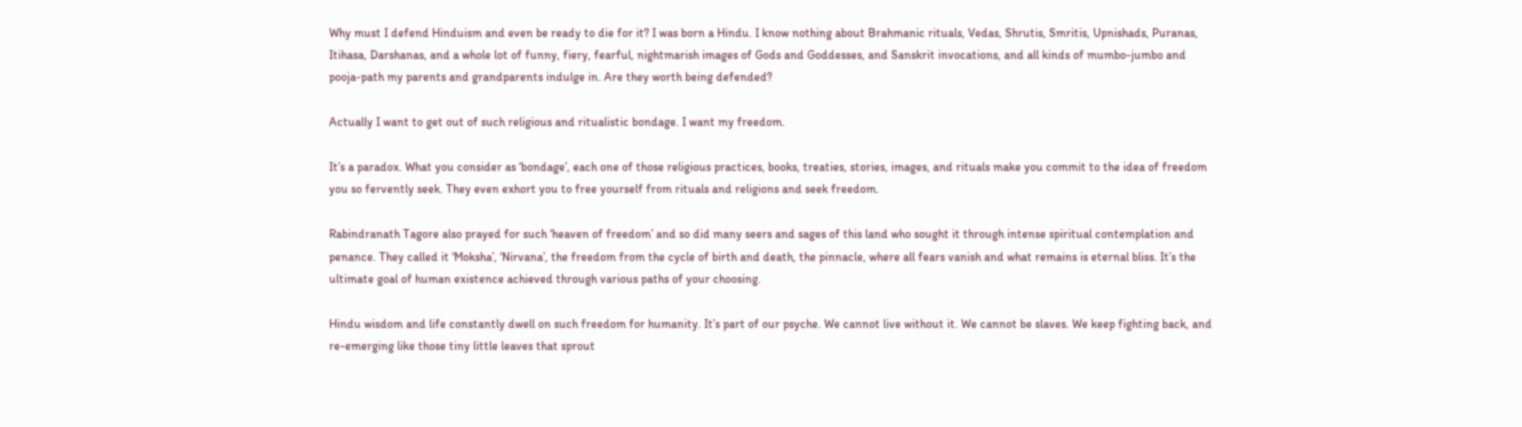Why must I defend Hinduism and even be ready to die for it? I was born a Hindu. I know nothing about Brahmanic rituals, Vedas, Shrutis, Smritis, Upnishads, Puranas, Itihasa, Darshanas, and a whole lot of funny, fiery, fearful, nightmarish images of Gods and Goddesses, and Sanskrit invocations, and all kinds of mumbo-jumbo and pooja-path my parents and grandparents indulge in. Are they worth being defended?

Actually I want to get out of such religious and ritualistic bondage. I want my freedom.

It’s a paradox. What you consider as ‘bondage’, each one of those religious practices, books, treaties, stories, images, and rituals make you commit to the idea of freedom you so fervently seek. They even exhort you to free yourself from rituals and religions and seek freedom.

Rabindranath Tagore also prayed for such ‘heaven of freedom’ and so did many seers and sages of this land who sought it through intense spiritual contemplation and penance. They called it ‘Moksha’, ‘Nirvana’, the freedom from the cycle of birth and death, the pinnacle, where all fears vanish and what remains is eternal bliss. It’s the ultimate goal of human existence achieved through various paths of your choosing.

Hindu wisdom and life constantly dwell on such freedom for humanity. It’s part of our psyche. We cannot live without it. We cannot be slaves. We keep fighting back, and re-emerging like those tiny little leaves that sprout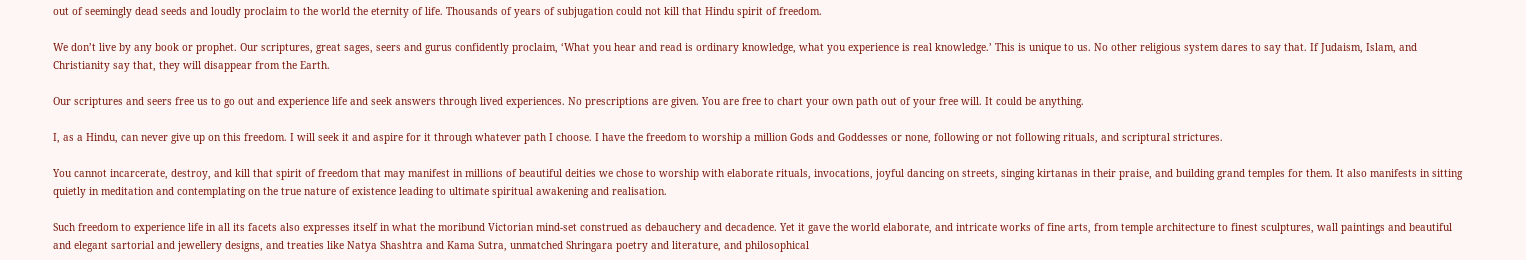out of seemingly dead seeds and loudly proclaim to the world the eternity of life. Thousands of years of subjugation could not kill that Hindu spirit of freedom.

We don’t live by any book or prophet. Our scriptures, great sages, seers and gurus confidently proclaim, ‘What you hear and read is ordinary knowledge, what you experience is real knowledge.’ This is unique to us. No other religious system dares to say that. If Judaism, Islam, and Christianity say that, they will disappear from the Earth.

Our scriptures and seers free us to go out and experience life and seek answers through lived experiences. No prescriptions are given. You are free to chart your own path out of your free will. It could be anything.

I, as a Hindu, can never give up on this freedom. I will seek it and aspire for it through whatever path I choose. I have the freedom to worship a million Gods and Goddesses or none, following or not following rituals, and scriptural strictures.

You cannot incarcerate, destroy, and kill that spirit of freedom that may manifest in millions of beautiful deities we chose to worship with elaborate rituals, invocations, joyful dancing on streets, singing kirtanas in their praise, and building grand temples for them. It also manifests in sitting quietly in meditation and contemplating on the true nature of existence leading to ultimate spiritual awakening and realisation.

Such freedom to experience life in all its facets also expresses itself in what the moribund Victorian mind-set construed as debauchery and decadence. Yet it gave the world elaborate, and intricate works of fine arts, from temple architecture to finest sculptures, wall paintings and beautiful and elegant sartorial and jewellery designs, and treaties like Natya Shashtra and Kama Sutra, unmatched Shringara poetry and literature, and philosophical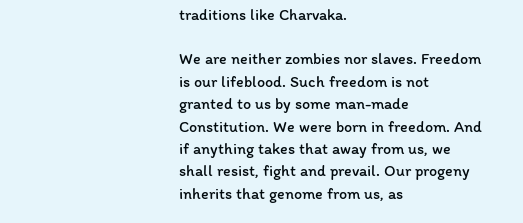traditions like Charvaka.

We are neither zombies nor slaves. Freedom is our lifeblood. Such freedom is not granted to us by some man-made Constitution. We were born in freedom. And if anything takes that away from us, we shall resist, fight and prevail. Our progeny inherits that genome from us, as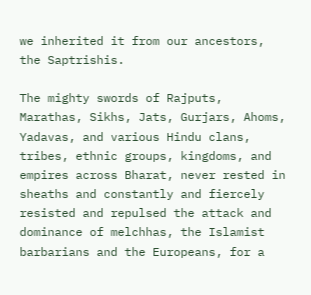we inherited it from our ancestors, the Saptrishis.

The mighty swords of Rajputs, Marathas, Sikhs, Jats, Gurjars, Ahoms, Yadavas, and various Hindu clans, tribes, ethnic groups, kingdoms, and empires across Bharat, never rested in sheaths and constantly and fiercely resisted and repulsed the attack and dominance of melchhas, the Islamist barbarians and the Europeans, for a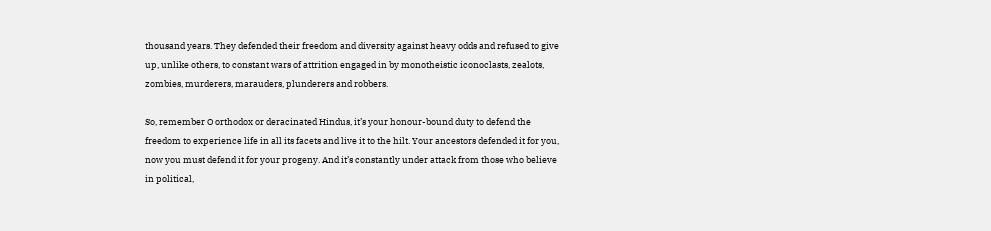thousand years. They defended their freedom and diversity against heavy odds and refused to give up, unlike others, to constant wars of attrition engaged in by monotheistic iconoclasts, zealots, zombies, murderers, marauders, plunderers and robbers.

So, remember O orthodox or deracinated Hindus, it’s your honour-bound duty to defend the freedom to experience life in all its facets and live it to the hilt. Your ancestors defended it for you, now you must defend it for your progeny. And it’s constantly under attack from those who believe in political,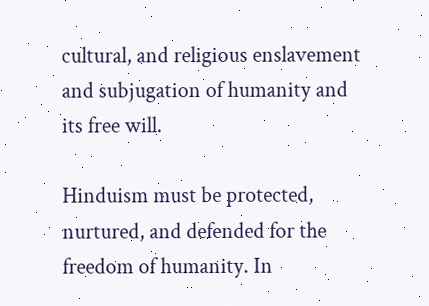cultural, and religious enslavement and subjugation of humanity and its free will.

Hinduism must be protected, nurtured, and defended for the freedom of humanity. In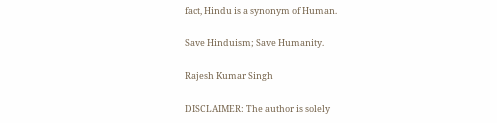fact, Hindu is a synonym of Human.

Save Hinduism; Save Humanity.

Rajesh Kumar Singh

DISCLAIMER: The author is solely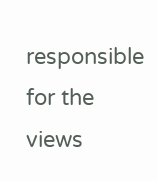responsible for the views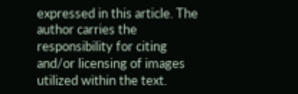expressed in this article. The author carries the responsibility for citing and/or licensing of images utilized within the text.